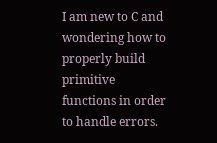I am new to C and wondering how to properly build primitive functions in order to handle errors.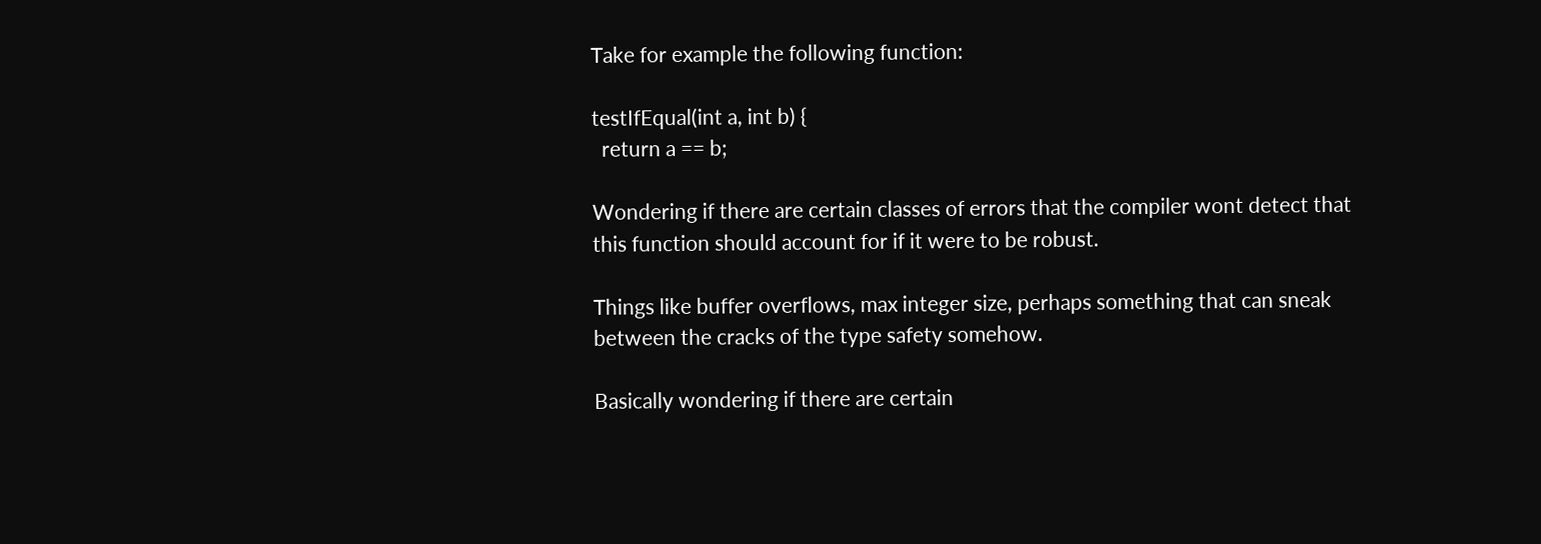Take for example the following function:

testIfEqual(int a, int b) {
  return a == b;

Wondering if there are certain classes of errors that the compiler wont detect that this function should account for if it were to be robust.

Things like buffer overflows, max integer size, perhaps something that can sneak between the cracks of the type safety somehow.

Basically wondering if there are certain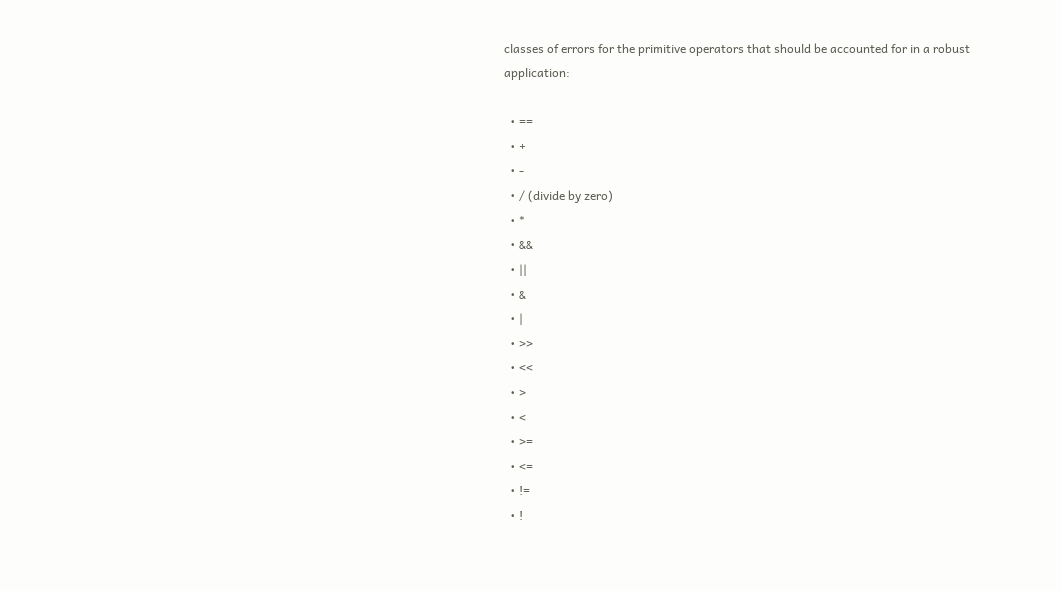classes of errors for the primitive operators that should be accounted for in a robust application:

  • ==
  • +
  • -
  • / (divide by zero)
  • *
  • &&
  • ||
  • &
  • |
  • >>
  • <<
  • >
  • <
  • >=
  • <=
  • !=
  • !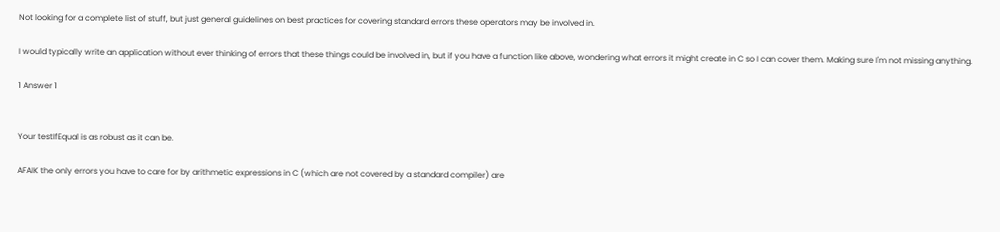Not looking for a complete list of stuff, but just general guidelines on best practices for covering standard errors these operators may be involved in.

I would typically write an application without ever thinking of errors that these things could be involved in, but if you have a function like above, wondering what errors it might create in C so I can cover them. Making sure I'm not missing anything.

1 Answer 1


Your testIfEqual is as robust as it can be.

AFAIK the only errors you have to care for by arithmetic expressions in C (which are not covered by a standard compiler) are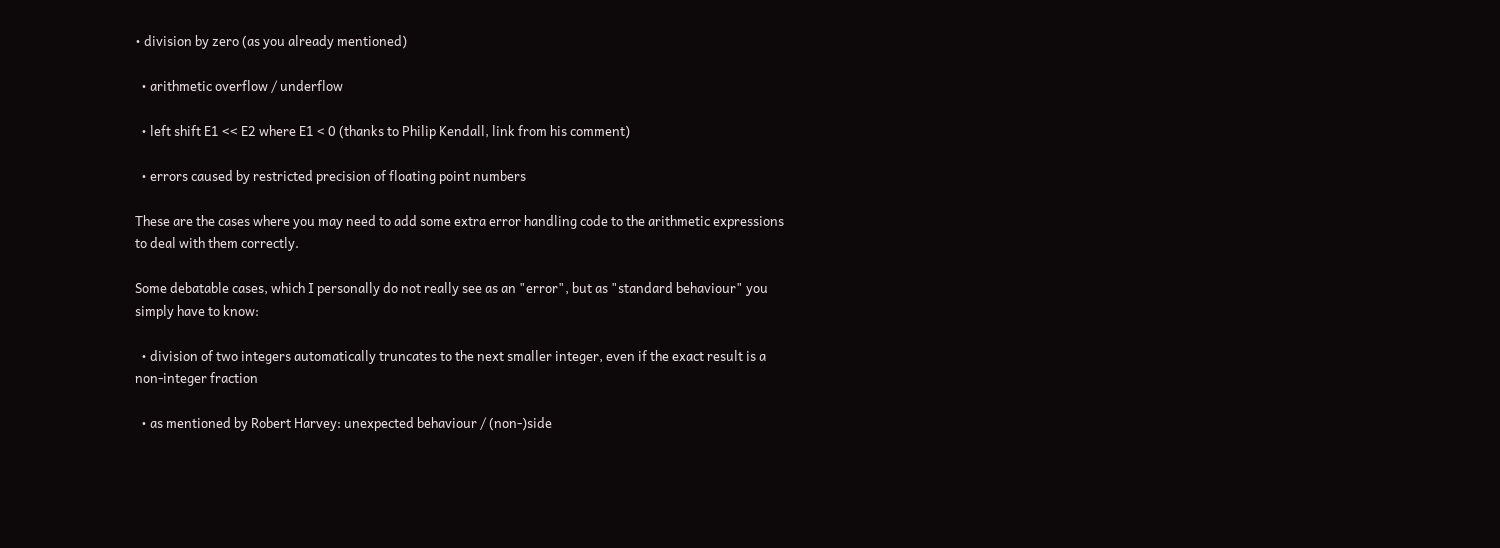• division by zero (as you already mentioned)

  • arithmetic overflow / underflow

  • left shift E1 << E2 where E1 < 0 (thanks to Philip Kendall, link from his comment)

  • errors caused by restricted precision of floating point numbers

These are the cases where you may need to add some extra error handling code to the arithmetic expressions to deal with them correctly.

Some debatable cases, which I personally do not really see as an "error", but as "standard behaviour" you simply have to know:

  • division of two integers automatically truncates to the next smaller integer, even if the exact result is a non-integer fraction

  • as mentioned by Robert Harvey: unexpected behaviour / (non-)side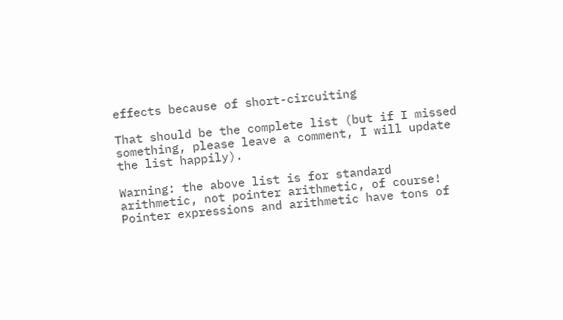effects because of short-circuiting

That should be the complete list (but if I missed something, please leave a comment, I will update the list happily).

Warning: the above list is for standard arithmetic, not pointer arithmetic, of course! Pointer expressions and arithmetic have tons of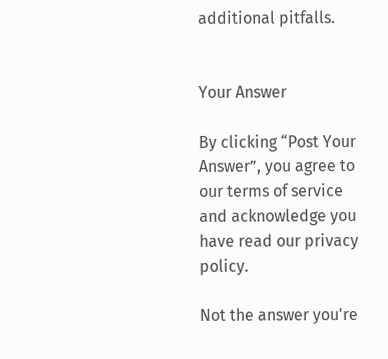additional pitfalls.


Your Answer

By clicking “Post Your Answer”, you agree to our terms of service and acknowledge you have read our privacy policy.

Not the answer you're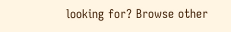looking for? Browse other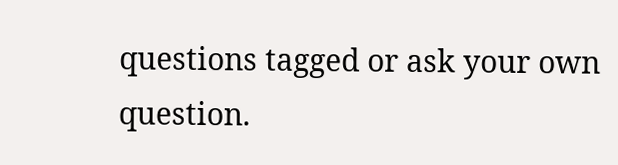questions tagged or ask your own question.